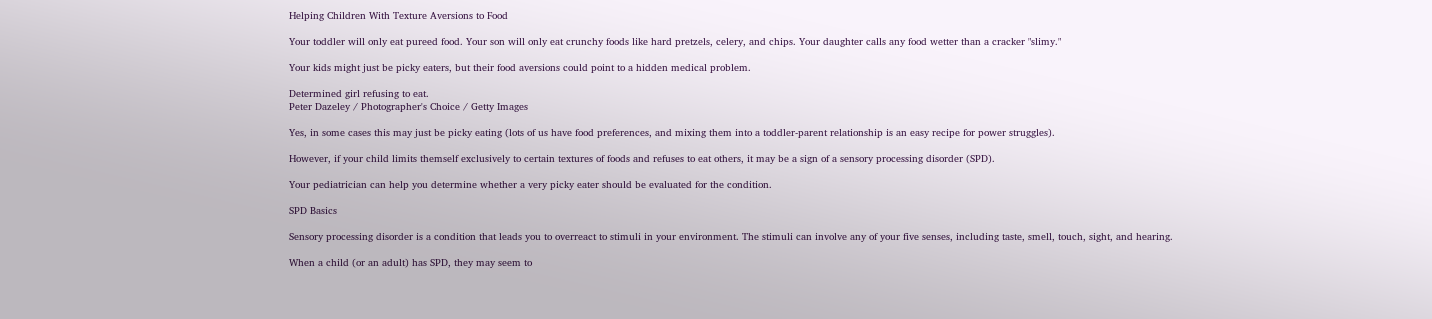Helping Children With Texture Aversions to Food

Your toddler will only eat pureed food. Your son will only eat crunchy foods like hard pretzels, celery, and chips. Your daughter calls any food wetter than a cracker "slimy."

Your kids might just be picky eaters, but their food aversions could point to a hidden medical problem.

Determined girl refusing to eat.
Peter Dazeley / Photographer's Choice / Getty Images

Yes, in some cases this may just be picky eating (lots of us have food preferences, and mixing them into a toddler-parent relationship is an easy recipe for power struggles).

However, if your child limits themself exclusively to certain textures of foods and refuses to eat others, it may be a sign of a sensory processing disorder (SPD).

Your pediatrician can help you determine whether a very picky eater should be evaluated for the condition.

SPD Basics

Sensory processing disorder is a condition that leads you to overreact to stimuli in your environment. The stimuli can involve any of your five senses, including taste, smell, touch, sight, and hearing.

When a child (or an adult) has SPD, they may seem to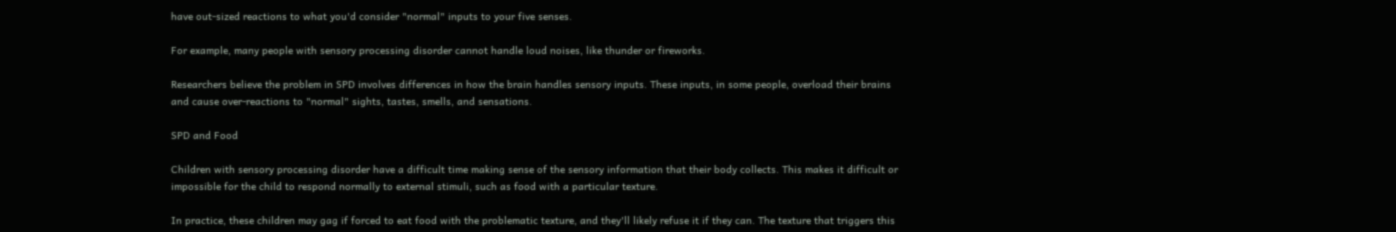have out-sized reactions to what you'd consider "normal" inputs to your five senses.

For example, many people with sensory processing disorder cannot handle loud noises, like thunder or fireworks.

Researchers believe the problem in SPD involves differences in how the brain handles sensory inputs. These inputs, in some people, overload their brains and cause over-reactions to "normal" sights, tastes, smells, and sensations.

SPD and Food

Children with sensory processing disorder have a difficult time making sense of the sensory information that their body collects. This makes it difficult or impossible for the child to respond normally to external stimuli, such as food with a particular texture.

In practice, these children may gag if forced to eat food with the problematic texture, and they'll likely refuse it if they can. The texture that triggers this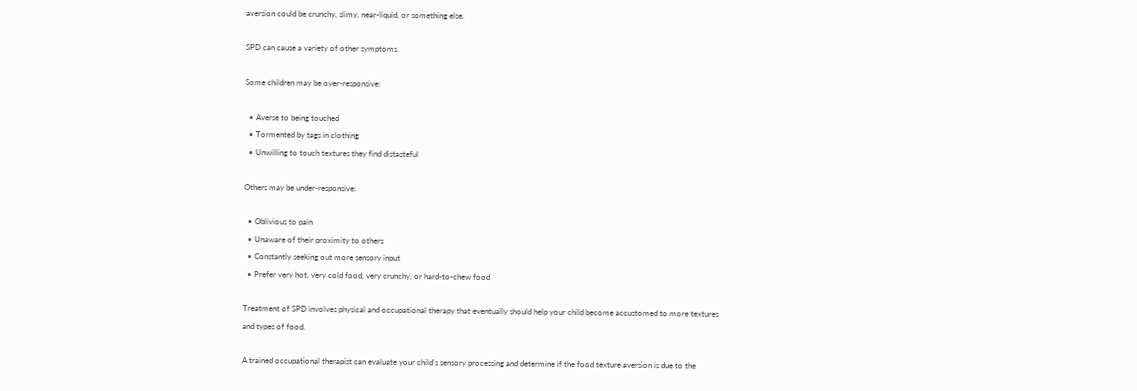aversion could be crunchy, slimy, near-liquid, or something else.

SPD can cause a variety of other symptoms.

Some children may be over-responsive:

  • Averse to being touched
  • Tormented by tags in clothing
  • Unwilling to touch textures they find distasteful

Others may be under-responsive:

  • Oblivious to pain
  • Unaware of their proximity to others
  • Constantly seeking out more sensory input
  • Prefer very hot, very cold food, very crunchy, or hard-to-chew food

Treatment of SPD involves physical and occupational therapy that eventually should help your child become accustomed to more textures and types of food.

A trained occupational therapist can evaluate your child’s sensory processing and determine if the food texture aversion is due to the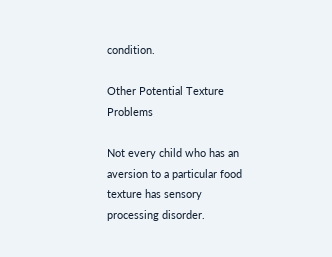condition.

Other Potential Texture Problems

Not every child who has an aversion to a particular food texture has sensory processing disorder.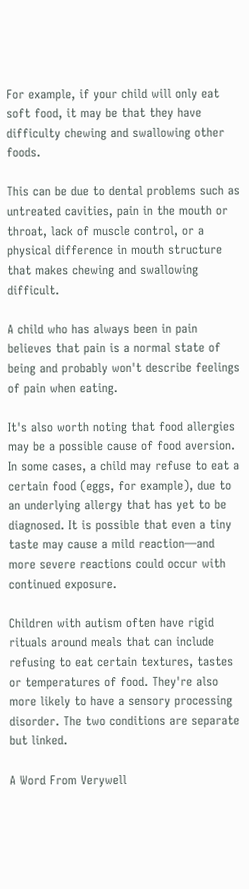For example, if your child will only eat soft food, it may be that they have difficulty chewing and swallowing other foods.

This can be due to dental problems such as untreated cavities, pain in the mouth or throat, lack of muscle control, or a physical difference in mouth structure that makes chewing and swallowing difficult.

A child who has always been in pain believes that pain is a normal state of being and probably won't describe feelings of pain when eating.

It's also worth noting that food allergies may be a possible cause of food aversion. In some cases, a child may refuse to eat a certain food (eggs, for example), due to an underlying allergy that has yet to be diagnosed. It is possible that even a tiny taste may cause a mild reaction—and more severe reactions could occur with continued exposure.

Children with autism often have rigid rituals around meals that can include refusing to eat certain textures, tastes or temperatures of food. They're also more likely to have a sensory processing disorder. The two conditions are separate but linked.

A Word From Verywell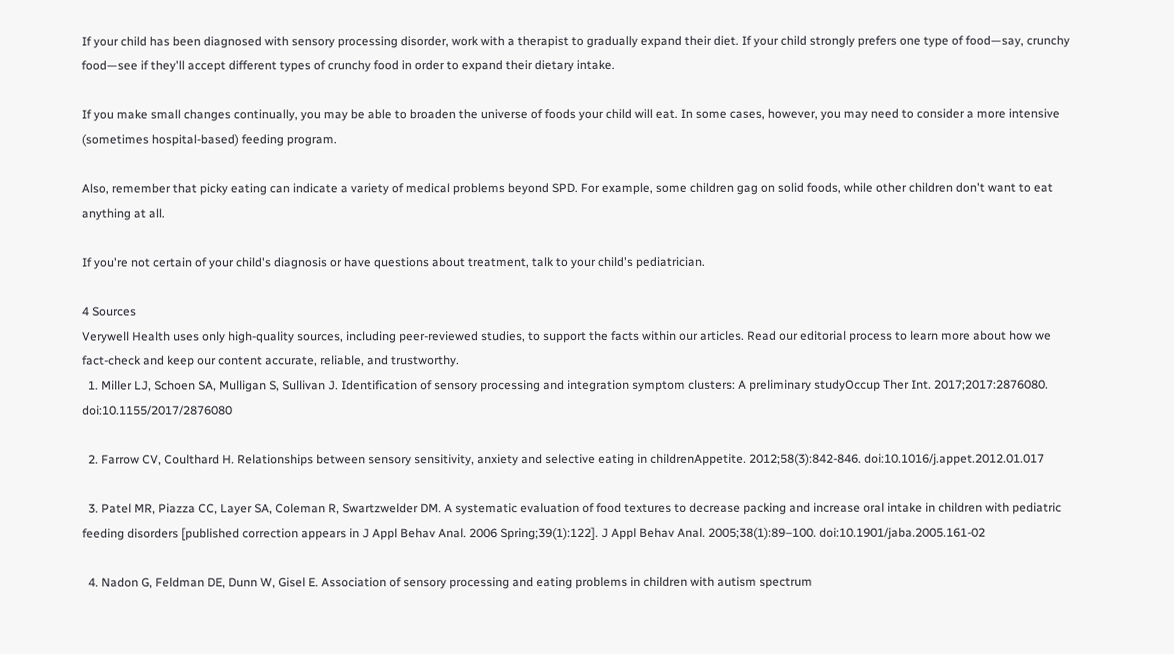If your child has been diagnosed with sensory processing disorder, work with a therapist to gradually expand their diet. If your child strongly prefers one type of food—say, crunchy food—see if they'll accept different types of crunchy food in order to expand their dietary intake.

If you make small changes continually, you may be able to broaden the universe of foods your child will eat. In some cases, however, you may need to consider a more intensive (sometimes hospital-based) feeding program.

Also, remember that picky eating can indicate a variety of medical problems beyond SPD. For example, some children gag on solid foods, while other children don't want to eat anything at all.

If you're not certain of your child's diagnosis or have questions about treatment, talk to your child's pediatrician.

4 Sources
Verywell Health uses only high-quality sources, including peer-reviewed studies, to support the facts within our articles. Read our editorial process to learn more about how we fact-check and keep our content accurate, reliable, and trustworthy.
  1. Miller LJ, Schoen SA, Mulligan S, Sullivan J. Identification of sensory processing and integration symptom clusters: A preliminary studyOccup Ther Int. 2017;2017:2876080. doi:10.1155/2017/2876080

  2. Farrow CV, Coulthard H. Relationships between sensory sensitivity, anxiety and selective eating in childrenAppetite. 2012;58(3):842-846. doi:10.1016/j.appet.2012.01.017

  3. Patel MR, Piazza CC, Layer SA, Coleman R, Swartzwelder DM. A systematic evaluation of food textures to decrease packing and increase oral intake in children with pediatric feeding disorders [published correction appears in J Appl Behav Anal. 2006 Spring;39(1):122]. J Appl Behav Anal. 2005;38(1):89–100. doi:10.1901/jaba.2005.161-02

  4. Nadon G, Feldman DE, Dunn W, Gisel E. Association of sensory processing and eating problems in children with autism spectrum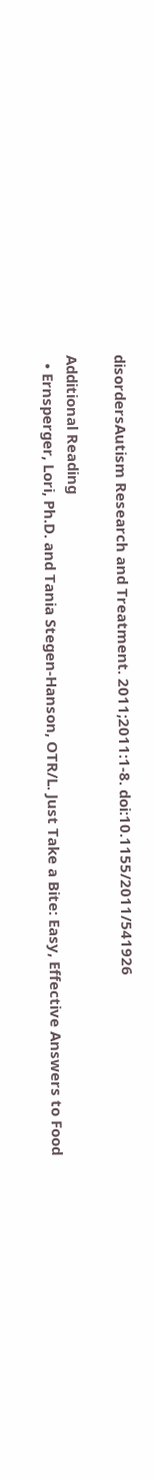disordersAutism Research and Treatment. 2011;2011:1-8. doi:10.1155/2011/541926

Additional Reading
  • Ernsperger, Lori, Ph.D. and Tania Stegen-Hanson, OTR/L. Just Take a Bite: Easy, Effective Answers to Food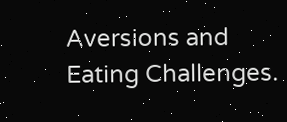Aversions and Eating Challenges.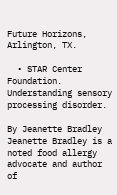Future Horizons, Arlington, TX.

  • STAR Center Foundation. Understanding sensory processing disorder.

By Jeanette Bradley
Jeanette Bradley is a noted food allergy advocate and author of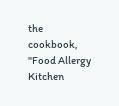the cookbook, "Food Allergy Kitchen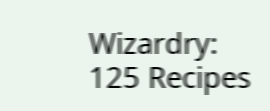Wizardry: 125 Recipes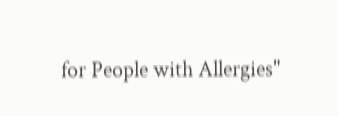for People with Allergies"